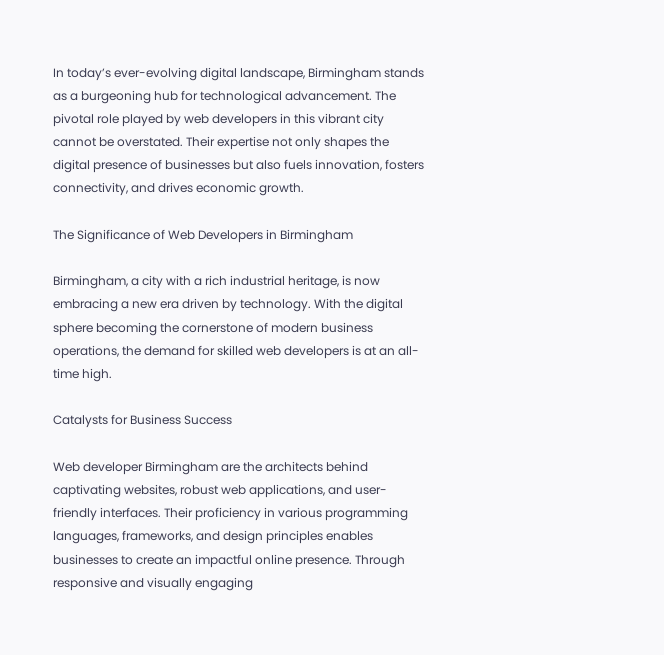In today’s ever-evolving digital landscape, Birmingham stands as a burgeoning hub for technological advancement. The pivotal role played by web developers in this vibrant city cannot be overstated. Their expertise not only shapes the digital presence of businesses but also fuels innovation, fosters connectivity, and drives economic growth.

The Significance of Web Developers in Birmingham

Birmingham, a city with a rich industrial heritage, is now embracing a new era driven by technology. With the digital sphere becoming the cornerstone of modern business operations, the demand for skilled web developers is at an all-time high.

Catalysts for Business Success

Web developer Birmingham are the architects behind captivating websites, robust web applications, and user-friendly interfaces. Their proficiency in various programming languages, frameworks, and design principles enables businesses to create an impactful online presence. Through responsive and visually engaging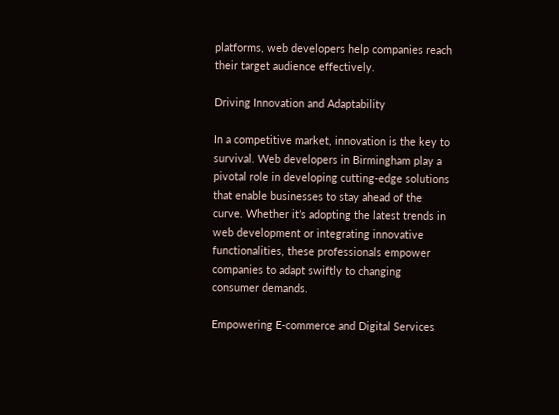platforms, web developers help companies reach their target audience effectively.

Driving Innovation and Adaptability

In a competitive market, innovation is the key to survival. Web developers in Birmingham play a pivotal role in developing cutting-edge solutions that enable businesses to stay ahead of the curve. Whether it’s adopting the latest trends in web development or integrating innovative functionalities, these professionals empower companies to adapt swiftly to changing consumer demands.

Empowering E-commerce and Digital Services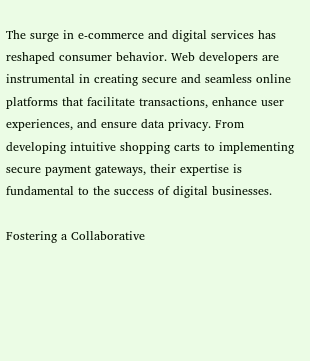The surge in e-commerce and digital services has reshaped consumer behavior. Web developers are instrumental in creating secure and seamless online platforms that facilitate transactions, enhance user experiences, and ensure data privacy. From developing intuitive shopping carts to implementing secure payment gateways, their expertise is fundamental to the success of digital businesses.

Fostering a Collaborative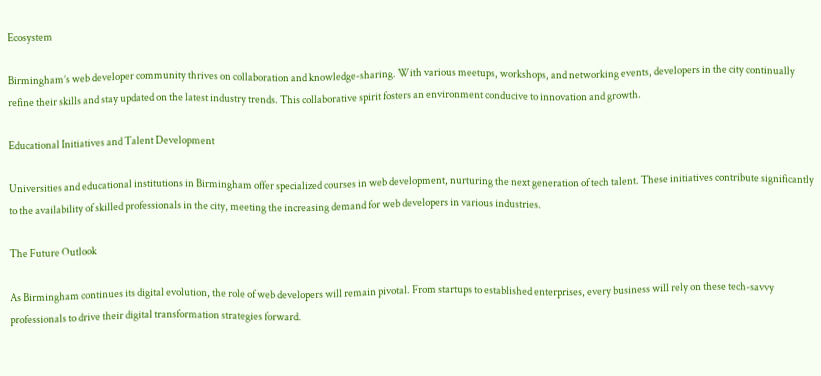Ecosystem

Birmingham’s web developer community thrives on collaboration and knowledge-sharing. With various meetups, workshops, and networking events, developers in the city continually refine their skills and stay updated on the latest industry trends. This collaborative spirit fosters an environment conducive to innovation and growth.

Educational Initiatives and Talent Development

Universities and educational institutions in Birmingham offer specialized courses in web development, nurturing the next generation of tech talent. These initiatives contribute significantly to the availability of skilled professionals in the city, meeting the increasing demand for web developers in various industries.

The Future Outlook

As Birmingham continues its digital evolution, the role of web developers will remain pivotal. From startups to established enterprises, every business will rely on these tech-savvy professionals to drive their digital transformation strategies forward.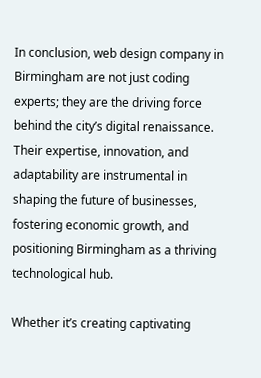In conclusion, web design company in Birmingham are not just coding experts; they are the driving force behind the city’s digital renaissance. Their expertise, innovation, and adaptability are instrumental in shaping the future of businesses, fostering economic growth, and positioning Birmingham as a thriving technological hub.

Whether it’s creating captivating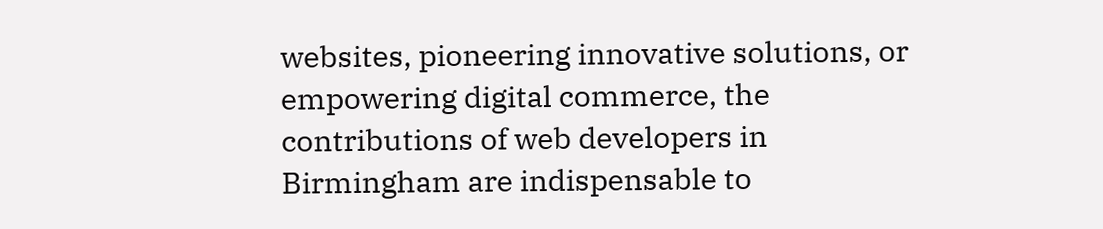websites, pioneering innovative solutions, or empowering digital commerce, the contributions of web developers in Birmingham are indispensable to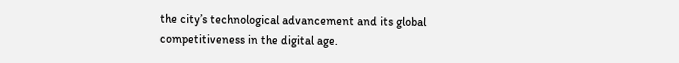the city’s technological advancement and its global competitiveness in the digital age.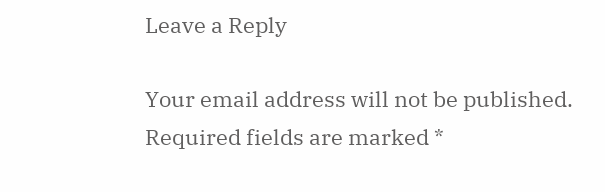Leave a Reply

Your email address will not be published. Required fields are marked *